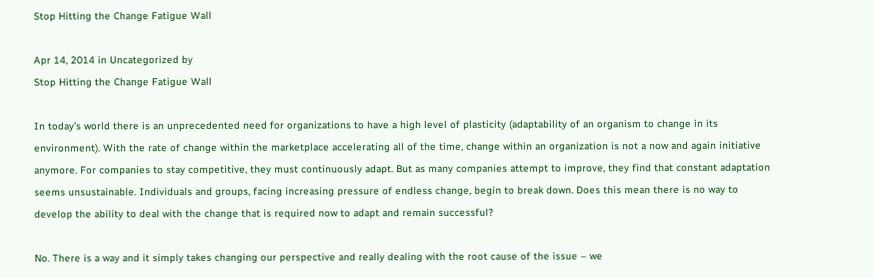Stop Hitting the Change Fatigue Wall

Apr 14, 2014 in Uncategorized by
Stop Hitting the Change Fatigue Wall

In today’s world there is an unprecedented need for organizations to have a high level of plasticity (adaptability of an organism to change in its environment). With the rate of change within the marketplace accelerating all of the time, change within an organization is not a now and again initiative anymore. For companies to stay competitive, they must continuously adapt. But as many companies attempt to improve, they find that constant adaptation seems unsustainable. Individuals and groups, facing increasing pressure of endless change, begin to break down. Does this mean there is no way to develop the ability to deal with the change that is required now to adapt and remain successful?

No. There is a way and it simply takes changing our perspective and really dealing with the root cause of the issue – we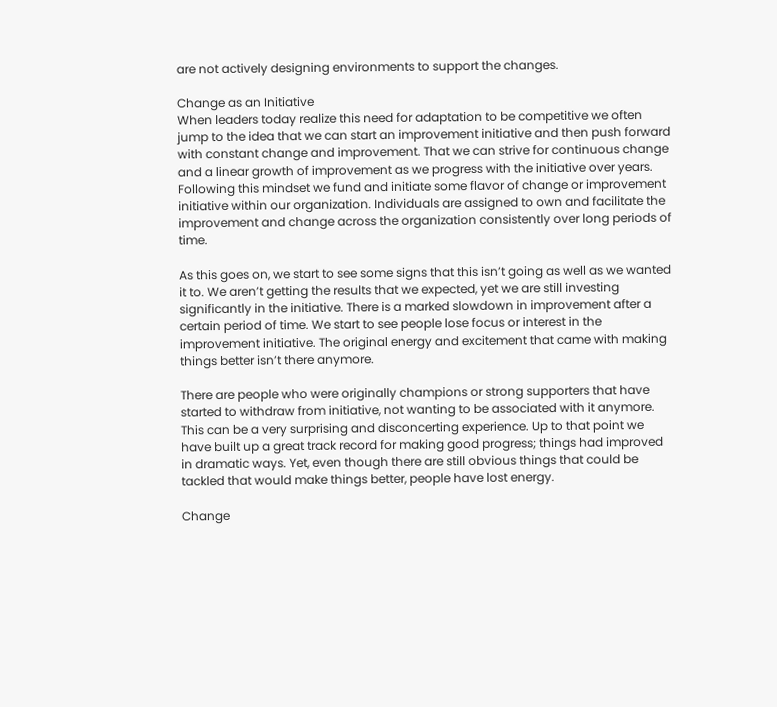are not actively designing environments to support the changes.

Change as an Initiative
When leaders today realize this need for adaptation to be competitive we often jump to the idea that we can start an improvement initiative and then push forward with constant change and improvement. That we can strive for continuous change and a linear growth of improvement as we progress with the initiative over years. Following this mindset we fund and initiate some flavor of change or improvement initiative within our organization. Individuals are assigned to own and facilitate the improvement and change across the organization consistently over long periods of time.

As this goes on, we start to see some signs that this isn’t going as well as we wanted it to. We aren’t getting the results that we expected, yet we are still investing significantly in the initiative. There is a marked slowdown in improvement after a certain period of time. We start to see people lose focus or interest in the improvement initiative. The original energy and excitement that came with making things better isn’t there anymore.

There are people who were originally champions or strong supporters that have started to withdraw from initiative, not wanting to be associated with it anymore. This can be a very surprising and disconcerting experience. Up to that point we have built up a great track record for making good progress; things had improved in dramatic ways. Yet, even though there are still obvious things that could be tackled that would make things better, people have lost energy.

Change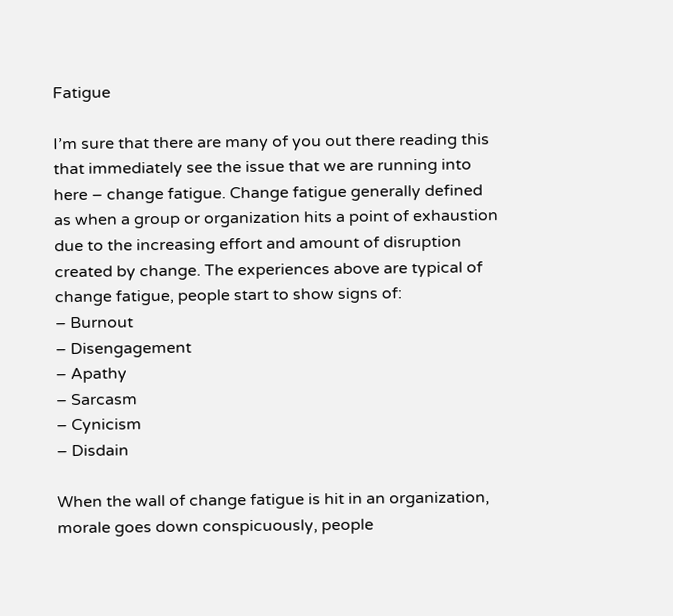Fatigue

I’m sure that there are many of you out there reading this that immediately see the issue that we are running into here – change fatigue. Change fatigue generally defined as when a group or organization hits a point of exhaustion due to the increasing effort and amount of disruption created by change. The experiences above are typical of change fatigue, people start to show signs of:
– Burnout
– Disengagement
– Apathy
– Sarcasm
– Cynicism
– Disdain

When the wall of change fatigue is hit in an organization, morale goes down conspicuously, people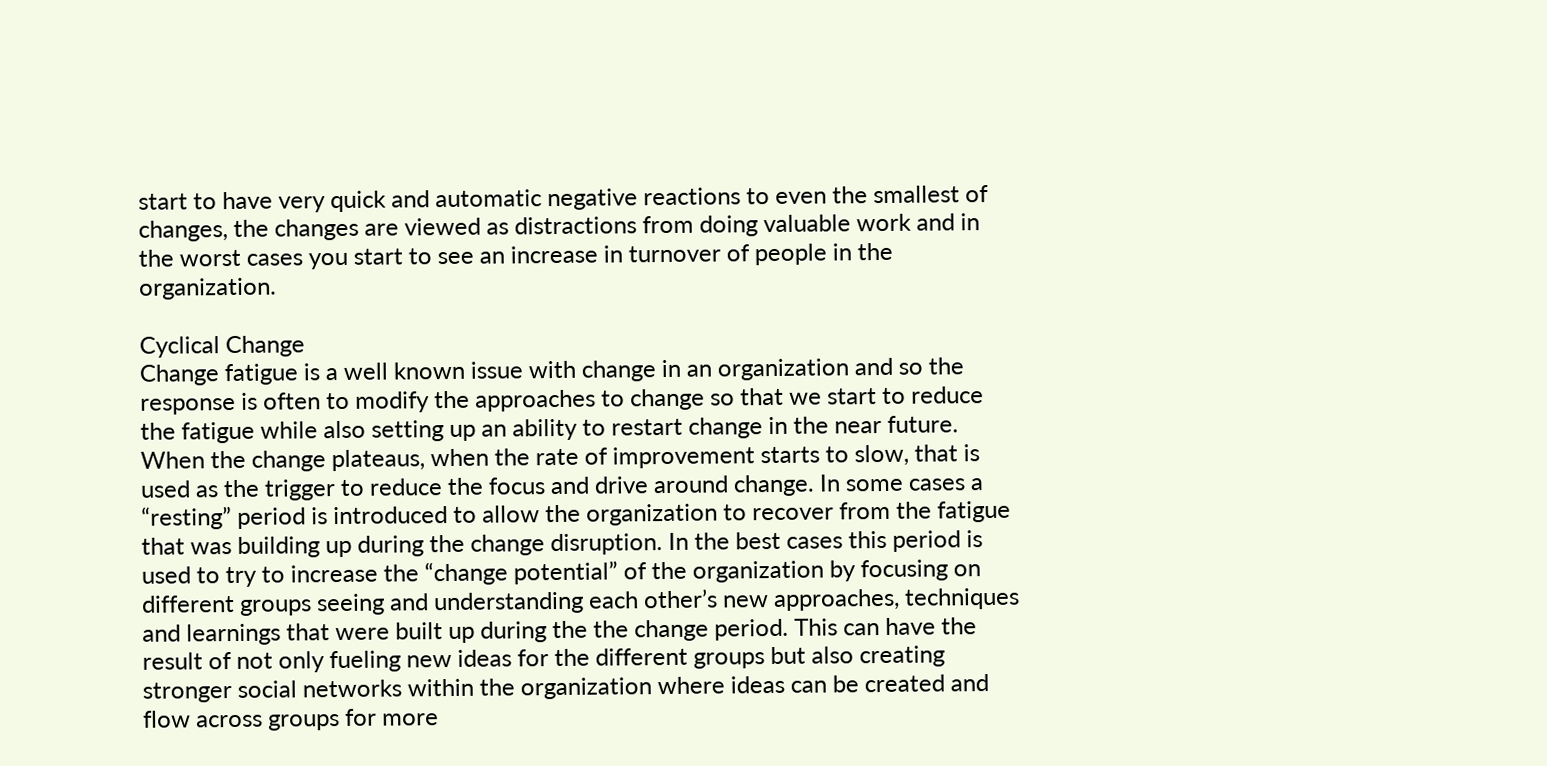start to have very quick and automatic negative reactions to even the smallest of changes, the changes are viewed as distractions from doing valuable work and in the worst cases you start to see an increase in turnover of people in the organization.

Cyclical Change
Change fatigue is a well known issue with change in an organization and so the response is often to modify the approaches to change so that we start to reduce the fatigue while also setting up an ability to restart change in the near future. When the change plateaus, when the rate of improvement starts to slow, that is used as the trigger to reduce the focus and drive around change. In some cases a “resting” period is introduced to allow the organization to recover from the fatigue that was building up during the change disruption. In the best cases this period is used to try to increase the “change potential” of the organization by focusing on different groups seeing and understanding each other’s new approaches, techniques and learnings that were built up during the the change period. This can have the result of not only fueling new ideas for the different groups but also creating stronger social networks within the organization where ideas can be created and flow across groups for more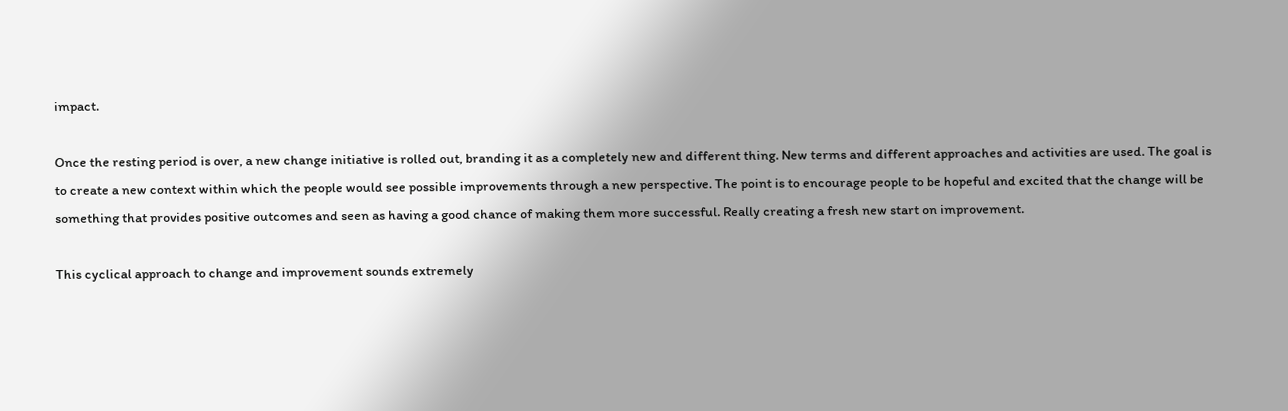impact.

Once the resting period is over, a new change initiative is rolled out, branding it as a completely new and different thing. New terms and different approaches and activities are used. The goal is to create a new context within which the people would see possible improvements through a new perspective. The point is to encourage people to be hopeful and excited that the change will be something that provides positive outcomes and seen as having a good chance of making them more successful. Really creating a fresh new start on improvement.

This cyclical approach to change and improvement sounds extremely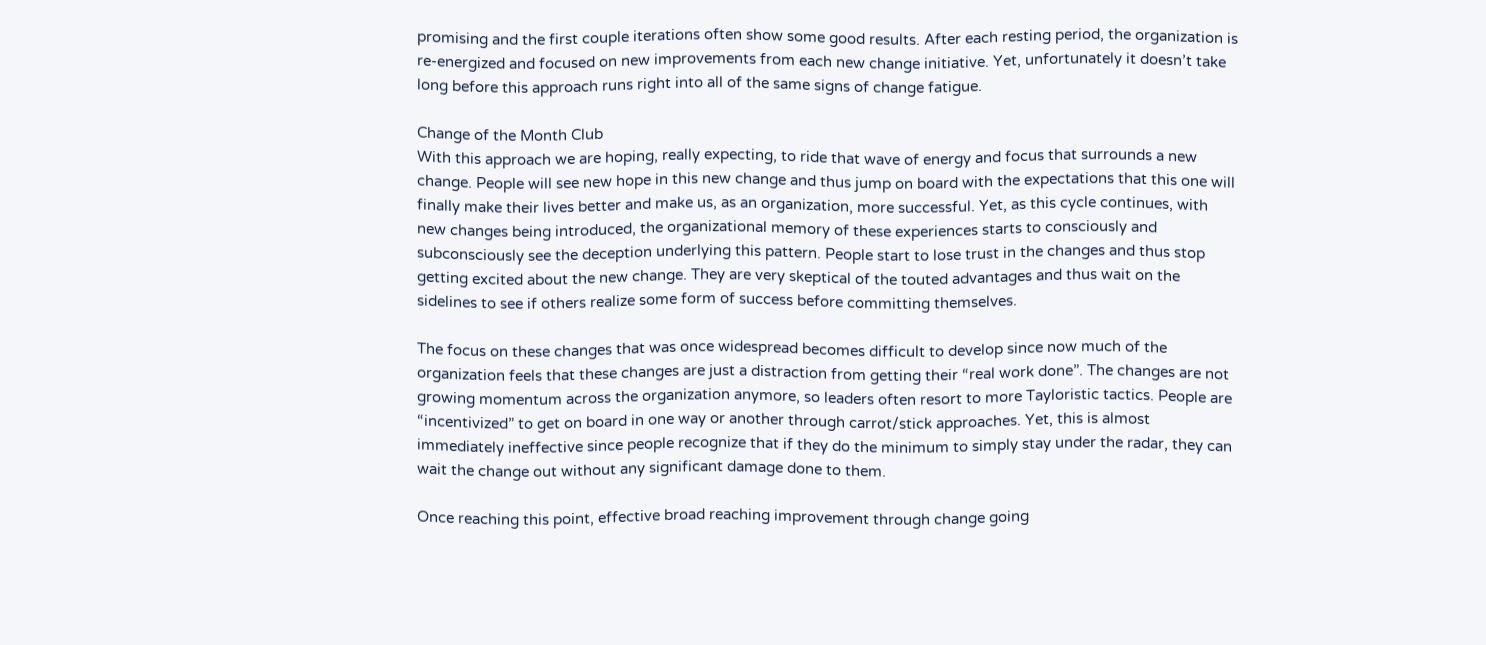promising and the first couple iterations often show some good results. After each resting period, the organization is re-energized and focused on new improvements from each new change initiative. Yet, unfortunately it doesn’t take long before this approach runs right into all of the same signs of change fatigue.

Change of the Month Club
With this approach we are hoping, really expecting, to ride that wave of energy and focus that surrounds a new change. People will see new hope in this new change and thus jump on board with the expectations that this one will finally make their lives better and make us, as an organization, more successful. Yet, as this cycle continues, with new changes being introduced, the organizational memory of these experiences starts to consciously and subconsciously see the deception underlying this pattern. People start to lose trust in the changes and thus stop getting excited about the new change. They are very skeptical of the touted advantages and thus wait on the sidelines to see if others realize some form of success before committing themselves.

The focus on these changes that was once widespread becomes difficult to develop since now much of the organization feels that these changes are just a distraction from getting their “real work done”. The changes are not growing momentum across the organization anymore, so leaders often resort to more Tayloristic tactics. People are “incentivized” to get on board in one way or another through carrot/stick approaches. Yet, this is almost immediately ineffective since people recognize that if they do the minimum to simply stay under the radar, they can wait the change out without any significant damage done to them.

Once reaching this point, effective broad reaching improvement through change going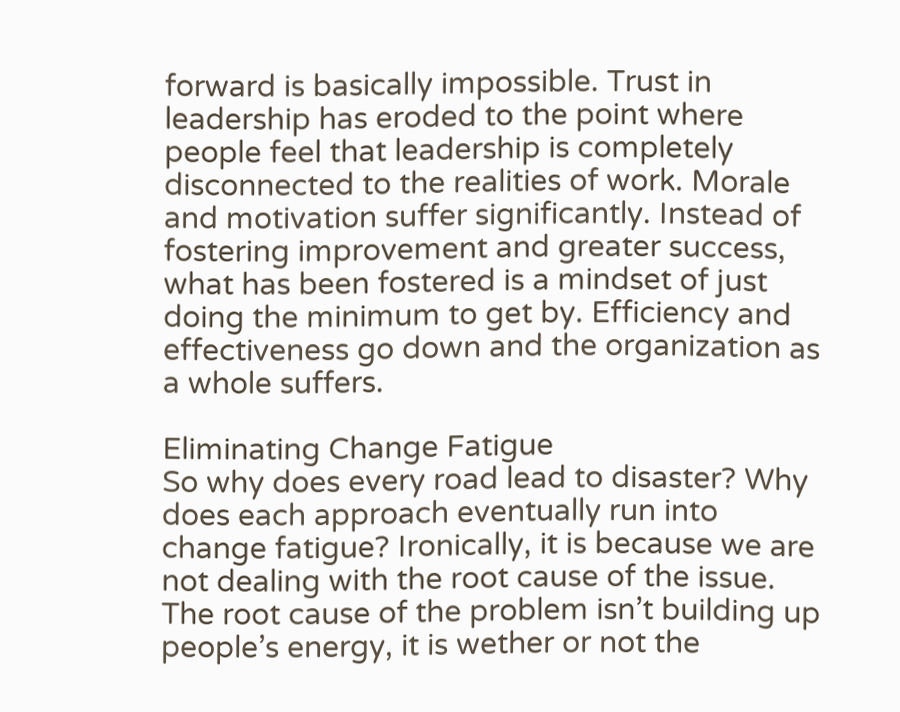forward is basically impossible. Trust in leadership has eroded to the point where people feel that leadership is completely disconnected to the realities of work. Morale and motivation suffer significantly. Instead of fostering improvement and greater success, what has been fostered is a mindset of just doing the minimum to get by. Efficiency and effectiveness go down and the organization as a whole suffers.

Eliminating Change Fatigue
So why does every road lead to disaster? Why does each approach eventually run into change fatigue? Ironically, it is because we are not dealing with the root cause of the issue. The root cause of the problem isn’t building up people’s energy, it is wether or not the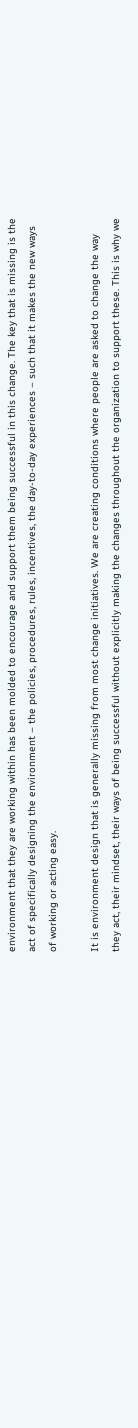environment that they are working within has been molded to encourage and support them being successful in this change. The key that is missing is the act of specifically designing the environment – the policies, procedures, rules, incentives, the day-to-day experiences – such that it makes the new ways of working or acting easy.

It is environment design that is generally missing from most change initiatives. We are creating conditions where people are asked to change the way they act, their mindset, their ways of being successful without explicitly making the changes throughout the organization to support these. This is why we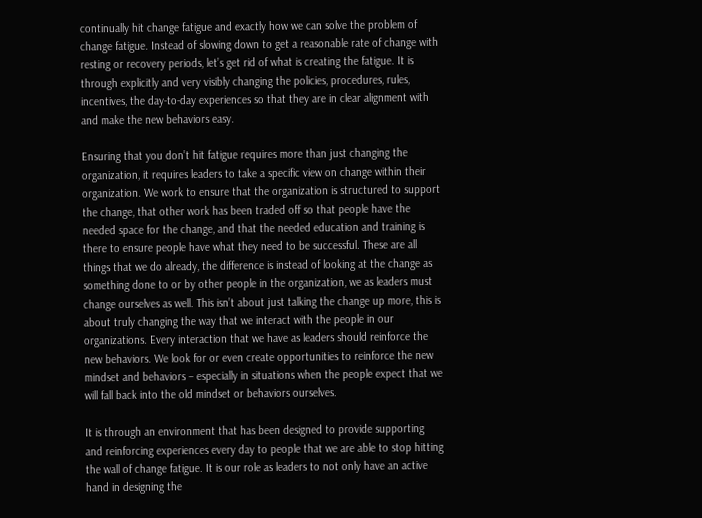continually hit change fatigue and exactly how we can solve the problem of change fatigue. Instead of slowing down to get a reasonable rate of change with resting or recovery periods, let’s get rid of what is creating the fatigue. It is through explicitly and very visibly changing the policies, procedures, rules, incentives, the day-to-day experiences so that they are in clear alignment with and make the new behaviors easy.

Ensuring that you don’t hit fatigue requires more than just changing the organization, it requires leaders to take a specific view on change within their organization. We work to ensure that the organization is structured to support the change, that other work has been traded off so that people have the needed space for the change, and that the needed education and training is there to ensure people have what they need to be successful. These are all things that we do already, the difference is instead of looking at the change as something done to or by other people in the organization, we as leaders must change ourselves as well. This isn’t about just talking the change up more, this is about truly changing the way that we interact with the people in our organizations. Every interaction that we have as leaders should reinforce the new behaviors. We look for or even create opportunities to reinforce the new mindset and behaviors – especially in situations when the people expect that we will fall back into the old mindset or behaviors ourselves.

It is through an environment that has been designed to provide supporting and reinforcing experiences every day to people that we are able to stop hitting the wall of change fatigue. It is our role as leaders to not only have an active hand in designing the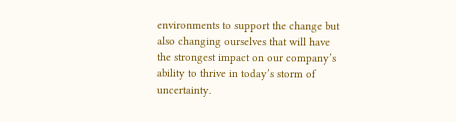environments to support the change but also changing ourselves that will have the strongest impact on our company’s ability to thrive in today’s storm of uncertainty.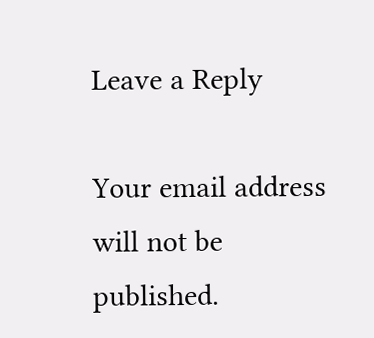Leave a Reply

Your email address will not be published.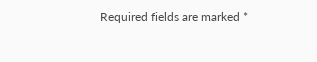Required fields are marked *